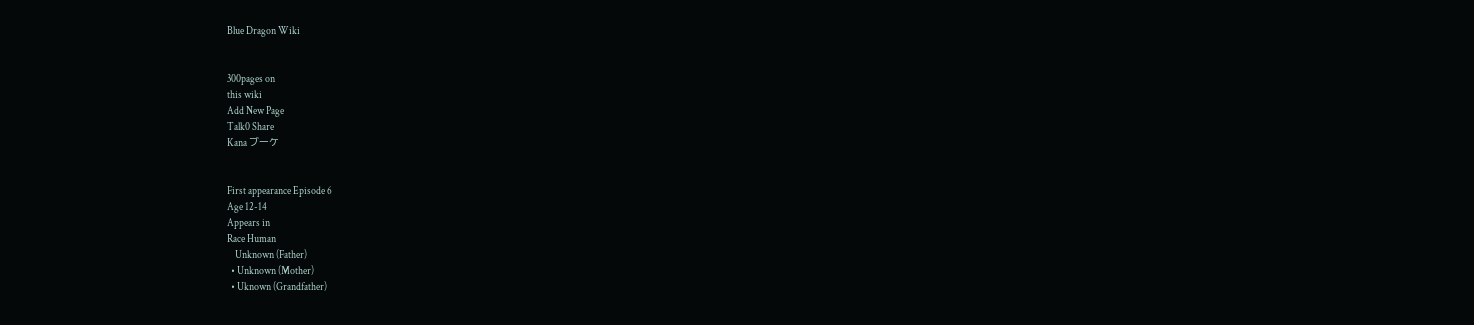Blue Dragon Wiki


300pages on
this wiki
Add New Page
Talk0 Share
Kana ブーケ


First appearance Episode 6
Age 12-14
Appears in
Race Human
    Unknown (Father)
  • Unknown (Mother)
  • Uknown (Grandfather)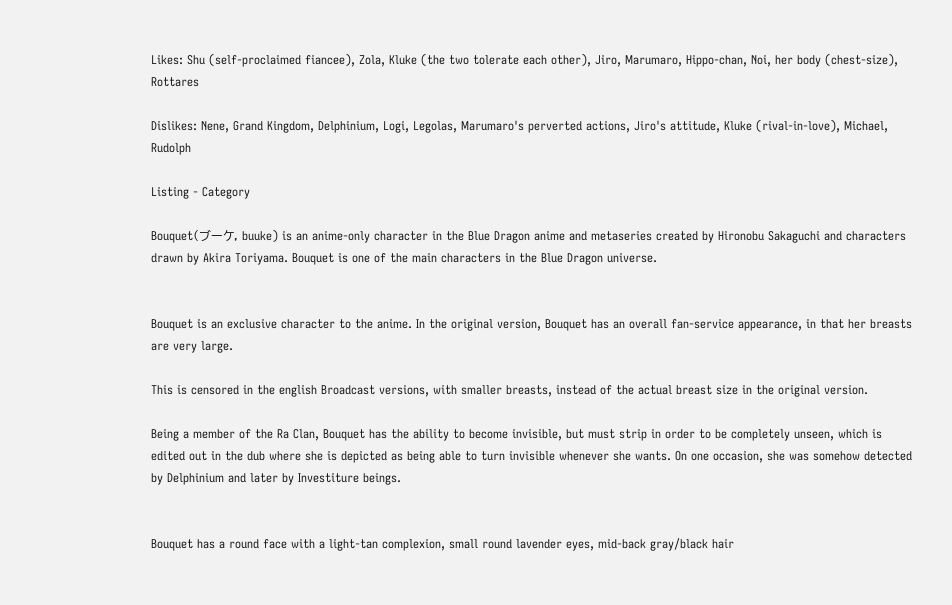Likes: Shu (self-proclaimed fiancee), Zola, Kluke (the two tolerate each other), Jiro, Marumaro, Hippo-chan, Noi, her body (chest-size), Rottares

Dislikes: Nene, Grand Kingdom, Delphinium, Logi, Legolas, Marumaro's perverted actions, Jiro's attitude, Kluke (rival-in-love), Michael, Rudolph

Listing - Category

Bouquet(ブーケ, buuke) is an anime-only character in the Blue Dragon anime and metaseries created by Hironobu Sakaguchi and characters drawn by Akira Toriyama. Bouquet is one of the main characters in the Blue Dragon universe.


Bouquet is an exclusive character to the anime. In the original version, Bouquet has an overall fan-service appearance, in that her breasts are very large.

This is censored in the english Broadcast versions, with smaller breasts, instead of the actual breast size in the original version.

Being a member of the Ra Clan, Bouquet has the ability to become invisible, but must strip in order to be completely unseen, which is edited out in the dub where she is depicted as being able to turn invisible whenever she wants. On one occasion, she was somehow detected by Delphinium and later by Investiture beings.


Bouquet has a round face with a light-tan complexion, small round lavender eyes, mid-back gray/black hair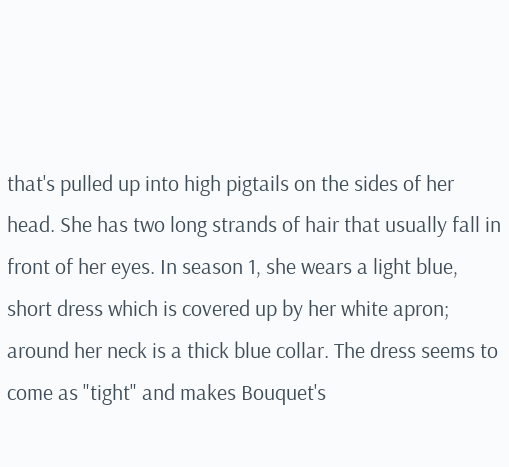that's pulled up into high pigtails on the sides of her head. She has two long strands of hair that usually fall in front of her eyes. In season 1, she wears a light blue, short dress which is covered up by her white apron; around her neck is a thick blue collar. The dress seems to come as "tight" and makes Bouquet's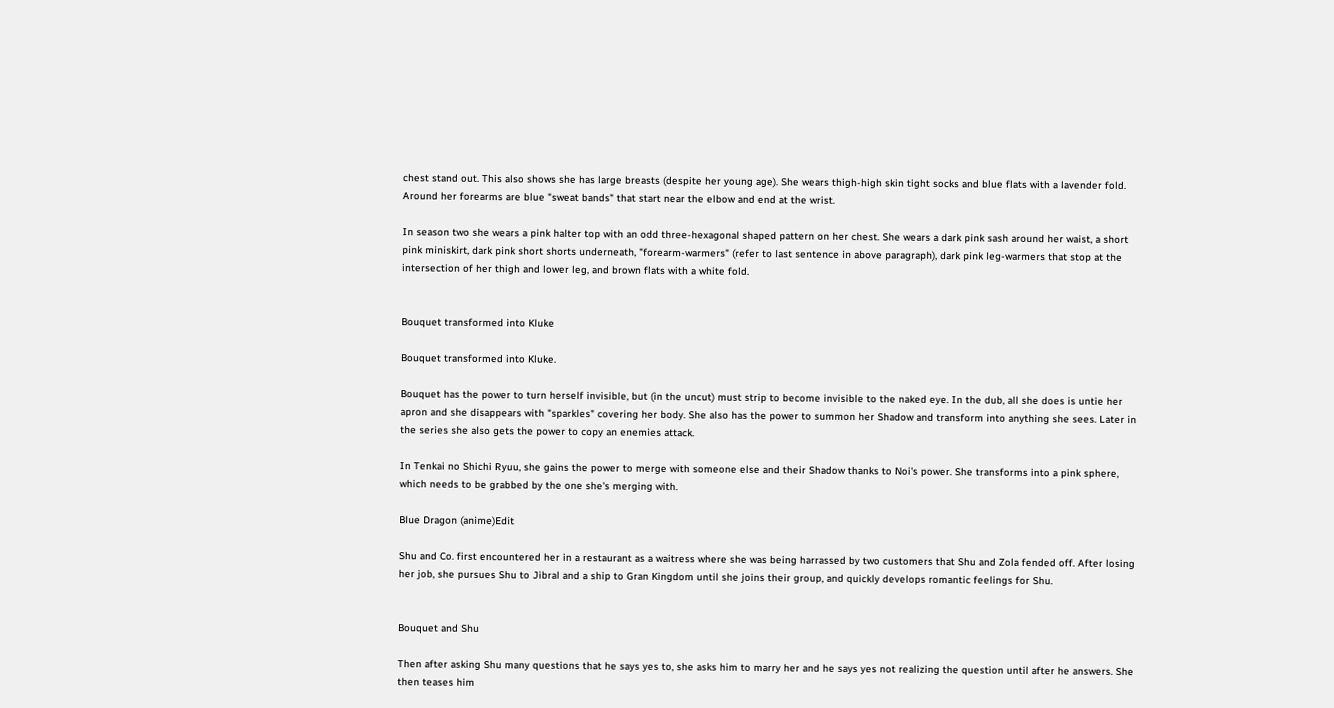chest stand out. This also shows she has large breasts (despite her young age). She wears thigh-high skin tight socks and blue flats with a lavender fold. Around her forearms are blue "sweat bands" that start near the elbow and end at the wrist.

In season two she wears a pink halter top with an odd three-hexagonal shaped pattern on her chest. She wears a dark pink sash around her waist, a short pink miniskirt, dark pink short shorts underneath, "forearm-warmers" (refer to last sentence in above paragraph), dark pink leg-warmers that stop at the intersection of her thigh and lower leg, and brown flats with a white fold.


Bouquet transformed into Kluke

Bouquet transformed into Kluke.

Bouquet has the power to turn herself invisible, but (in the uncut) must strip to become invisible to the naked eye. In the dub, all she does is untie her apron and she disappears with "sparkles" covering her body. She also has the power to summon her Shadow and transform into anything she sees. Later in the series she also gets the power to copy an enemies attack.

In Tenkai no Shichi Ryuu, she gains the power to merge with someone else and their Shadow thanks to Noi's power. She transforms into a pink sphere, which needs to be grabbed by the one she's merging with.

Blue Dragon (anime)Edit

Shu and Co. first encountered her in a restaurant as a waitress where she was being harrassed by two customers that Shu and Zola fended off. After losing her job, she pursues Shu to Jibral and a ship to Gran Kingdom until she joins their group, and quickly develops romantic feelings for Shu.


Bouquet and Shu

Then after asking Shu many questions that he says yes to, she asks him to marry her and he says yes not realizing the question until after he answers. She then teases him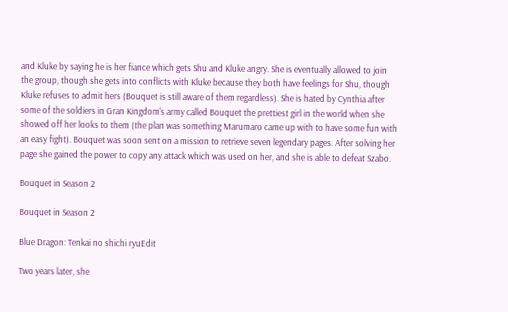and Kluke by saying he is her fiance which gets Shu and Kluke angry. She is eventually allowed to join the group, though she gets into conflicts with Kluke because they both have feelings for Shu, though Kluke refuses to admit hers (Bouquet is still aware of them regardless). She is hated by Cynthia after some of the soldiers in Gran Kingdom's army called Bouquet the prettiest girl in the world when she showed off her looks to them (the plan was something Marumaro came up with to have some fun with an easy fight). Bouquet was soon sent on a mission to retrieve seven legendary pages. After solving her page she gained the power to copy any attack which was used on her, and she is able to defeat Szabo.

Bouquet in Season 2

Bouquet in Season 2

Blue Dragon: Tenkai no shichi ryuEdit

Two years later, she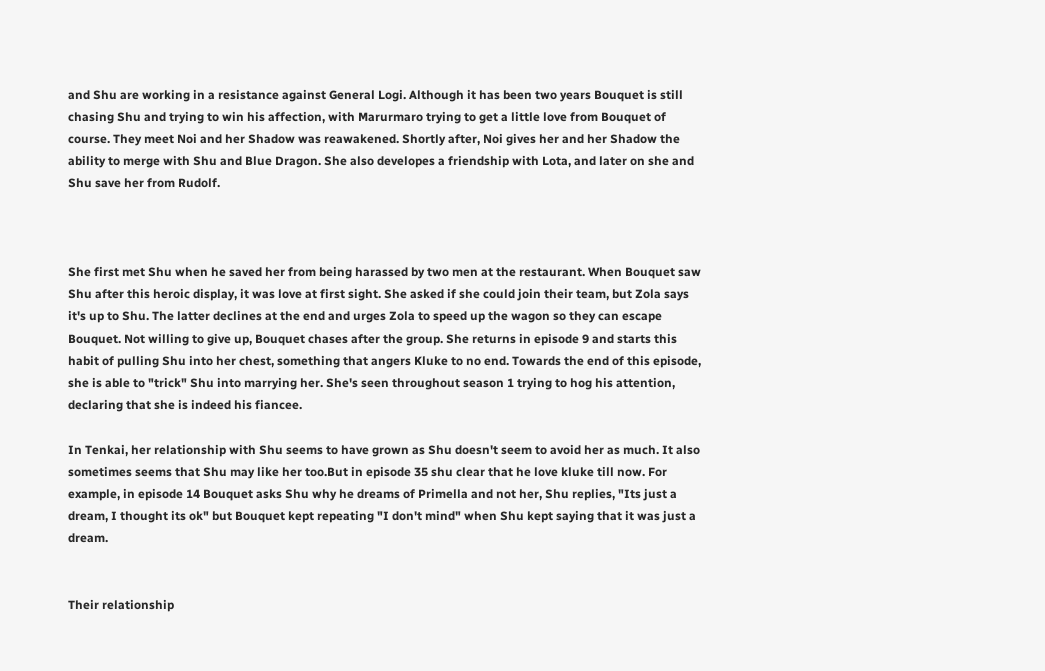and Shu are working in a resistance against General Logi. Although it has been two years Bouquet is still chasing Shu and trying to win his affection, with Marurmaro trying to get a little love from Bouquet of course. They meet Noi and her Shadow was reawakened. Shortly after, Noi gives her and her Shadow the ability to merge with Shu and Blue Dragon. She also developes a friendship with Lota, and later on she and Shu save her from Rudolf.



She first met Shu when he saved her from being harassed by two men at the restaurant. When Bouquet saw Shu after this heroic display, it was love at first sight. She asked if she could join their team, but Zola says it's up to Shu. The latter declines at the end and urges Zola to speed up the wagon so they can escape Bouquet. Not willing to give up, Bouquet chases after the group. She returns in episode 9 and starts this habit of pulling Shu into her chest, something that angers Kluke to no end. Towards the end of this episode, she is able to "trick" Shu into marrying her. She's seen throughout season 1 trying to hog his attention, declaring that she is indeed his fiancee.

In Tenkai, her relationship with Shu seems to have grown as Shu doesn't seem to avoid her as much. It also sometimes seems that Shu may like her too.But in episode 35 shu clear that he love kluke till now. For example, in episode 14 Bouquet asks Shu why he dreams of Primella and not her, Shu replies, "Its just a dream, I thought its ok" but Bouquet kept repeating "I don't mind" when Shu kept saying that it was just a dream.


Their relationship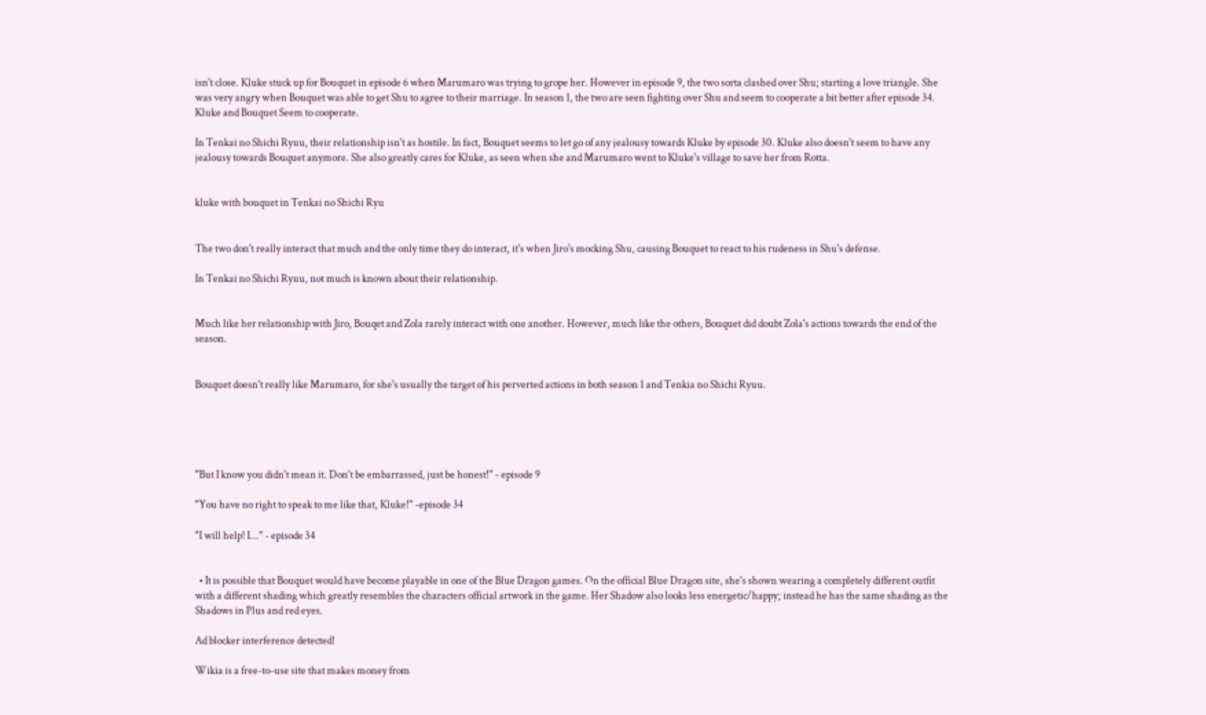isn't close. Kluke stuck up for Bouquet in episode 6 when Marumaro was trying to grope her. However in episode 9, the two sorta clashed over Shu; starting a love triangle. She was very angry when Bouquet was able to get Shu to agree to their marriage. In season 1, the two are seen fighting over Shu and seem to cooperate a bit better after episode 34. Kluke and Bouquet Seem to cooperate.

In Tenkai no Shichi Ryuu, their relationship isn't as hostile. In fact, Bouquet seems to let go of any jealousy towards Kluke by episode 30. Kluke also doesn't seem to have any jealousy towards Bouquet anymore. She also greatly cares for Kluke, as seen when she and Marumaro went to Kluke's village to save her from Rotta.


kluke with bouquet in Tenkai no Shichi Ryu


The two don't really interact that much and the only time they do interact, it's when Jiro's mocking Shu, causing Bouquet to react to his rudeness in Shu's defense.

In Tenkai no Shichi Ryuu, not much is known about their relationship.


Much like her relationship with Jiro, Bouqet and Zola rarely interact with one another. However, much like the others, Bouquet did doubt Zola's actions towards the end of the season.


Bouquet doesn't really like Marumaro, for she's usually the target of his perverted actions in both season 1 and Tenkia no Shichi Ryuu.





"But I know you didn't mean it. Don't be embarrassed, just be honest!" - episode 9

"You have no right to speak to me like that, Kluke!" -episode 34

"I will help! I..." - episode 34


  • It is possible that Bouquet would have become playable in one of the Blue Dragon games. On the official Blue Dragon site, she's shown wearing a completely different outfit with a different shading which greatly resembles the characters official artwork in the game. Her Shadow also looks less energetic/happy; instead he has the same shading as the Shadows in Plus and red eyes.

Ad blocker interference detected!

Wikia is a free-to-use site that makes money from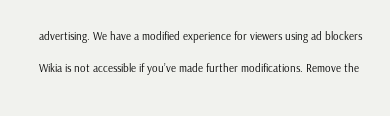advertising. We have a modified experience for viewers using ad blockers

Wikia is not accessible if you’ve made further modifications. Remove the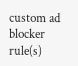custom ad blocker rule(s)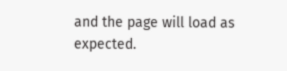and the page will load as expected.